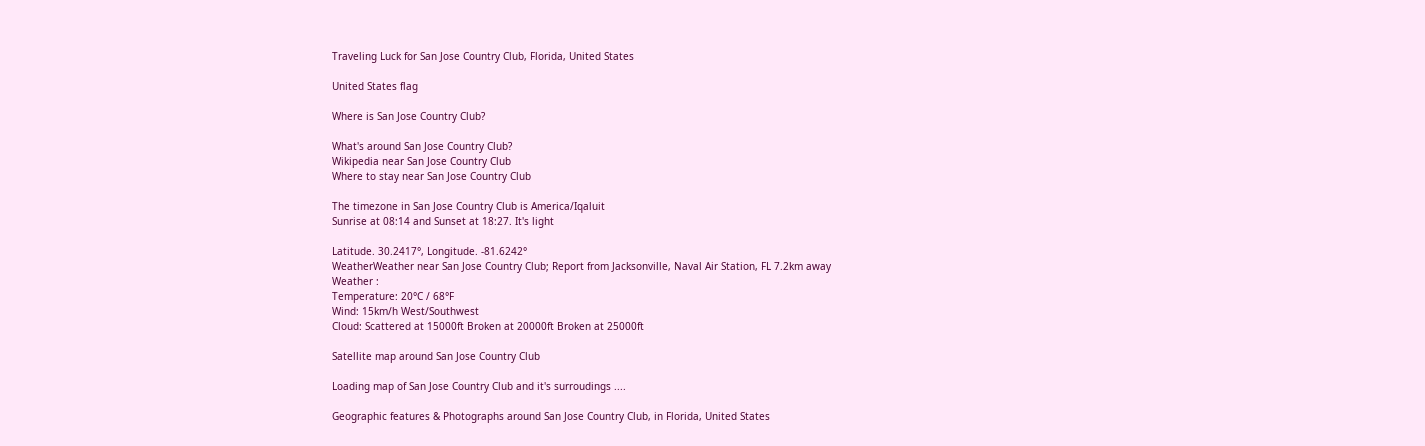Traveling Luck for San Jose Country Club, Florida, United States

United States flag

Where is San Jose Country Club?

What's around San Jose Country Club?
Wikipedia near San Jose Country Club
Where to stay near San Jose Country Club

The timezone in San Jose Country Club is America/Iqaluit
Sunrise at 08:14 and Sunset at 18:27. It's light

Latitude. 30.2417°, Longitude. -81.6242°
WeatherWeather near San Jose Country Club; Report from Jacksonville, Naval Air Station, FL 7.2km away
Weather :
Temperature: 20°C / 68°F
Wind: 15km/h West/Southwest
Cloud: Scattered at 15000ft Broken at 20000ft Broken at 25000ft

Satellite map around San Jose Country Club

Loading map of San Jose Country Club and it's surroudings ....

Geographic features & Photographs around San Jose Country Club, in Florida, United States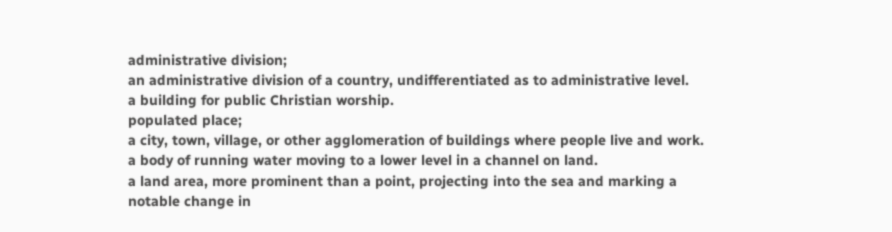administrative division;
an administrative division of a country, undifferentiated as to administrative level.
a building for public Christian worship.
populated place;
a city, town, village, or other agglomeration of buildings where people live and work.
a body of running water moving to a lower level in a channel on land.
a land area, more prominent than a point, projecting into the sea and marking a notable change in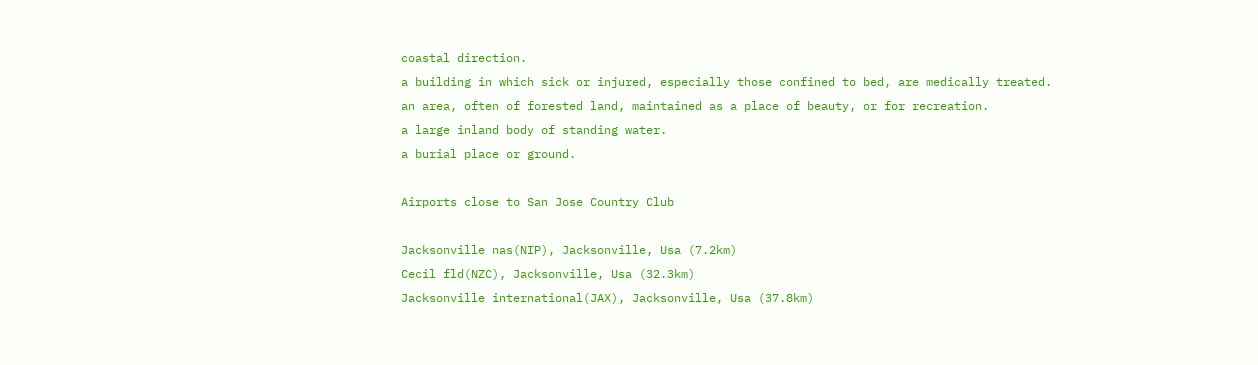coastal direction.
a building in which sick or injured, especially those confined to bed, are medically treated.
an area, often of forested land, maintained as a place of beauty, or for recreation.
a large inland body of standing water.
a burial place or ground.

Airports close to San Jose Country Club

Jacksonville nas(NIP), Jacksonville, Usa (7.2km)
Cecil fld(NZC), Jacksonville, Usa (32.3km)
Jacksonville international(JAX), Jacksonville, Usa (37.8km)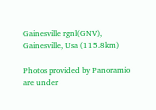Gainesville rgnl(GNV), Gainesville, Usa (115.8km)

Photos provided by Panoramio are under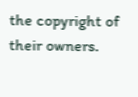the copyright of their owners.